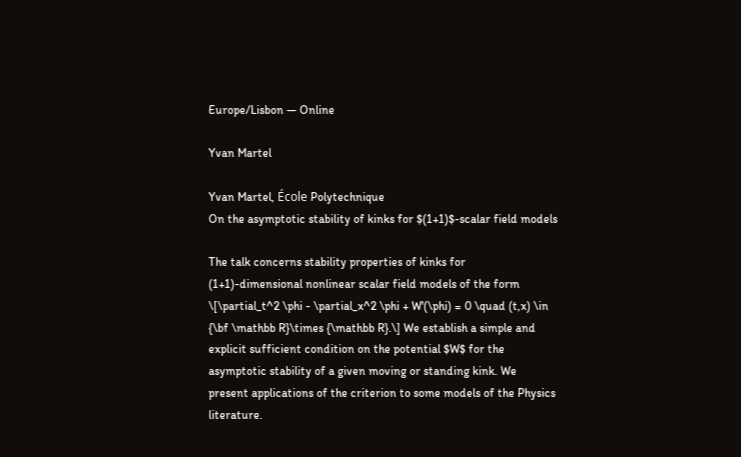Europe/Lisbon — Online

Yvan Martel

Yvan Martel, École Polytechnique
On the asymptotic stability of kinks for $(1+1)$-scalar field models

The talk concerns stability properties of kinks for (1+1)-dimensional nonlinear scalar field models of the form \[\partial_t^2 \phi - \partial_x^2 \phi + W'(\phi) = 0 \quad (t,x) \in {\bf \mathbb R}\times {\mathbb R}.\] We establish a simple and explicit sufficient condition on the potential $W$ for the asymptotic stability of a given moving or standing kink. We present applications of the criterion to some models of the Physics literature.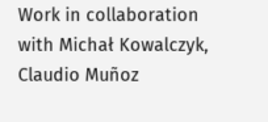Work in collaboration with Michał Kowalczyk, Claudio Muñoz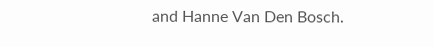and Hanne Van Den Bosch.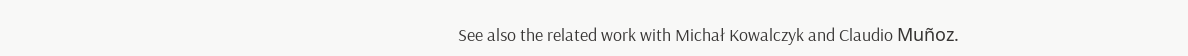See also the related work with Michał Kowalczyk and Claudio Muñoz.